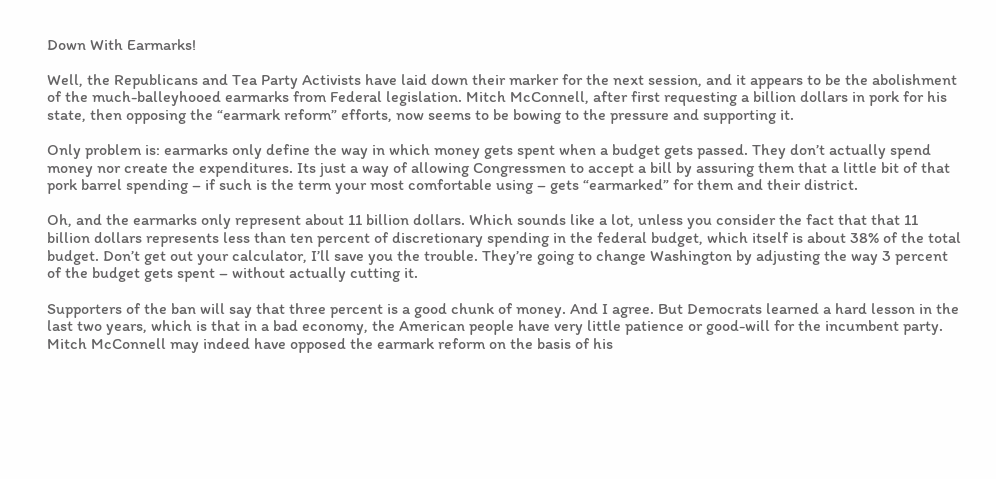Down With Earmarks!

Well, the Republicans and Tea Party Activists have laid down their marker for the next session, and it appears to be the abolishment of the much-balleyhooed earmarks from Federal legislation. Mitch McConnell, after first requesting a billion dollars in pork for his state, then opposing the “earmark reform” efforts, now seems to be bowing to the pressure and supporting it.

Only problem is: earmarks only define the way in which money gets spent when a budget gets passed. They don’t actually spend money nor create the expenditures. Its just a way of allowing Congressmen to accept a bill by assuring them that a little bit of that pork barrel spending – if such is the term your most comfortable using – gets “earmarked” for them and their district.

Oh, and the earmarks only represent about 11 billion dollars. Which sounds like a lot, unless you consider the fact that that 11 billion dollars represents less than ten percent of discretionary spending in the federal budget, which itself is about 38% of the total budget. Don’t get out your calculator, I’ll save you the trouble. They’re going to change Washington by adjusting the way 3 percent of the budget gets spent – without actually cutting it.

Supporters of the ban will say that three percent is a good chunk of money. And I agree. But Democrats learned a hard lesson in the last two years, which is that in a bad economy, the American people have very little patience or good-will for the incumbent party. Mitch McConnell may indeed have opposed the earmark reform on the basis of his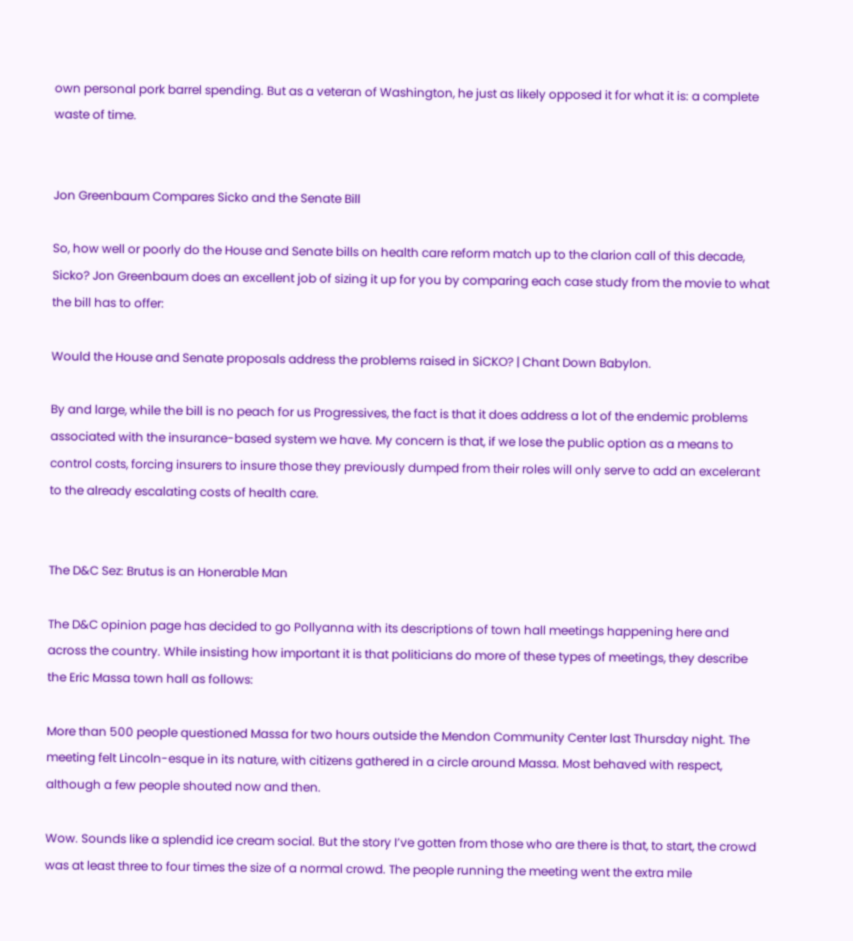own personal pork barrel spending. But as a veteran of Washington, he just as likely opposed it for what it is: a complete waste of time.


Jon Greenbaum Compares Sicko and the Senate Bill

So, how well or poorly do the House and Senate bills on health care reform match up to the clarion call of this decade, Sicko? Jon Greenbaum does an excellent job of sizing it up for you by comparing each case study from the movie to what the bill has to offer:

Would the House and Senate proposals address the problems raised in SiCKO? | Chant Down Babylon.

By and large, while the bill is no peach for us Progressives, the fact is that it does address a lot of the endemic problems associated with the insurance-based system we have. My concern is that, if we lose the public option as a means to control costs, forcing insurers to insure those they previously dumped from their roles will only serve to add an excelerant to the already escalating costs of health care.


The D&C Sez: Brutus is an Honerable Man

The D&C opinion page has decided to go Pollyanna with its descriptions of town hall meetings happening here and across the country. While insisting how important it is that politicians do more of these types of meetings, they describe the Eric Massa town hall as follows:

More than 500 people questioned Massa for two hours outside the Mendon Community Center last Thursday night. The meeting felt Lincoln-esque in its nature, with citizens gathered in a circle around Massa. Most behaved with respect, although a few people shouted now and then.

Wow. Sounds like a splendid ice cream social. But the story I’ve gotten from those who are there is that, to start, the crowd was at least three to four times the size of a normal crowd. The people running the meeting went the extra mile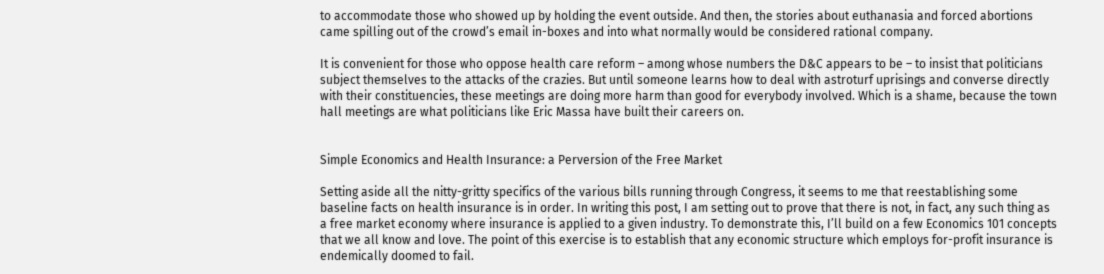to accommodate those who showed up by holding the event outside. And then, the stories about euthanasia and forced abortions came spilling out of the crowd’s email in-boxes and into what normally would be considered rational company.

It is convenient for those who oppose health care reform – among whose numbers the D&C appears to be – to insist that politicians subject themselves to the attacks of the crazies. But until someone learns how to deal with astroturf uprisings and converse directly with their constituencies, these meetings are doing more harm than good for everybody involved. Which is a shame, because the town hall meetings are what politicians like Eric Massa have built their careers on.


Simple Economics and Health Insurance: a Perversion of the Free Market

Setting aside all the nitty-gritty specifics of the various bills running through Congress, it seems to me that reestablishing some baseline facts on health insurance is in order. In writing this post, I am setting out to prove that there is not, in fact, any such thing as a free market economy where insurance is applied to a given industry. To demonstrate this, I’ll build on a few Economics 101 concepts that we all know and love. The point of this exercise is to establish that any economic structure which employs for-profit insurance is endemically doomed to fail.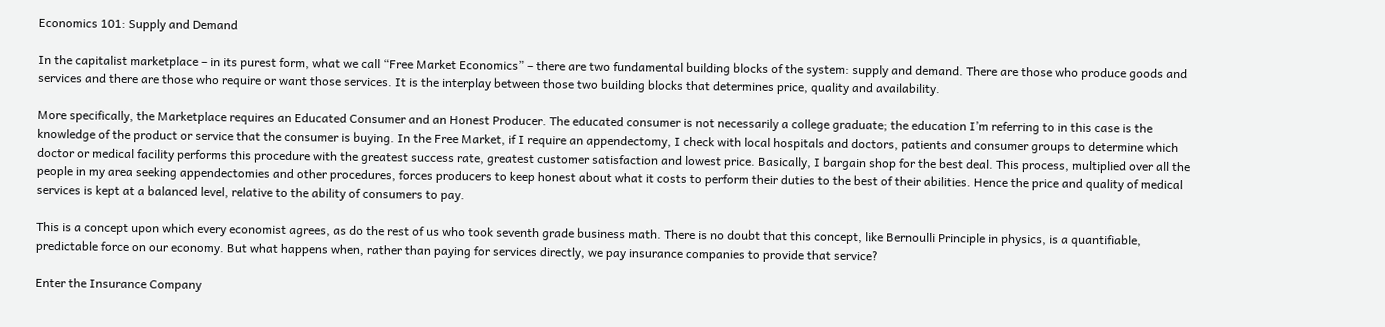Economics 101: Supply and Demand

In the capitalist marketplace – in its purest form, what we call “Free Market Economics” – there are two fundamental building blocks of the system: supply and demand. There are those who produce goods and services and there are those who require or want those services. It is the interplay between those two building blocks that determines price, quality and availability.

More specifically, the Marketplace requires an Educated Consumer and an Honest Producer. The educated consumer is not necessarily a college graduate; the education I’m referring to in this case is the knowledge of the product or service that the consumer is buying. In the Free Market, if I require an appendectomy, I check with local hospitals and doctors, patients and consumer groups to determine which doctor or medical facility performs this procedure with the greatest success rate, greatest customer satisfaction and lowest price. Basically, I bargain shop for the best deal. This process, multiplied over all the people in my area seeking appendectomies and other procedures, forces producers to keep honest about what it costs to perform their duties to the best of their abilities. Hence the price and quality of medical services is kept at a balanced level, relative to the ability of consumers to pay.

This is a concept upon which every economist agrees, as do the rest of us who took seventh grade business math. There is no doubt that this concept, like Bernoulli Principle in physics, is a quantifiable, predictable force on our economy. But what happens when, rather than paying for services directly, we pay insurance companies to provide that service?

Enter the Insurance Company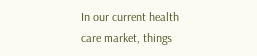In our current health care market, things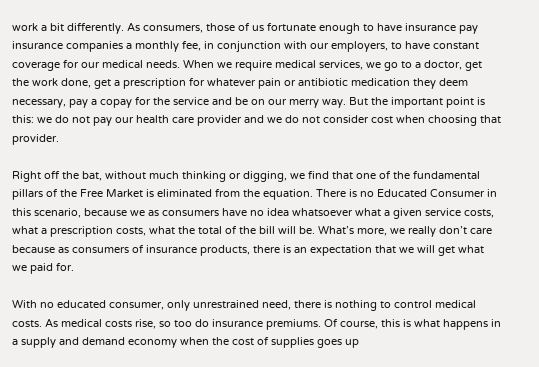work a bit differently. As consumers, those of us fortunate enough to have insurance pay insurance companies a monthly fee, in conjunction with our employers, to have constant coverage for our medical needs. When we require medical services, we go to a doctor, get the work done, get a prescription for whatever pain or antibiotic medication they deem necessary, pay a copay for the service and be on our merry way. But the important point is this: we do not pay our health care provider and we do not consider cost when choosing that provider.

Right off the bat, without much thinking or digging, we find that one of the fundamental pillars of the Free Market is eliminated from the equation. There is no Educated Consumer in this scenario, because we as consumers have no idea whatsoever what a given service costs, what a prescription costs, what the total of the bill will be. What’s more, we really don’t care because as consumers of insurance products, there is an expectation that we will get what we paid for.

With no educated consumer, only unrestrained need, there is nothing to control medical costs. As medical costs rise, so too do insurance premiums. Of course, this is what happens in a supply and demand economy when the cost of supplies goes up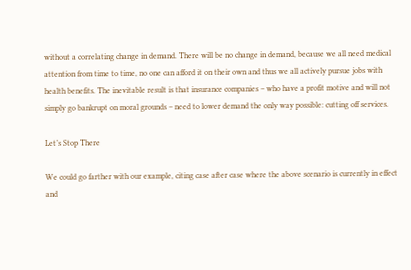without a correlating change in demand. There will be no change in demand, because we all need medical attention from time to time, no one can afford it on their own and thus we all actively pursue jobs with health benefits. The inevitable result is that insurance companies – who have a profit motive and will not simply go bankrupt on moral grounds – need to lower demand the only way possible: cutting off services.

Let’s Stop There

We could go farther with our example, citing case after case where the above scenario is currently in effect and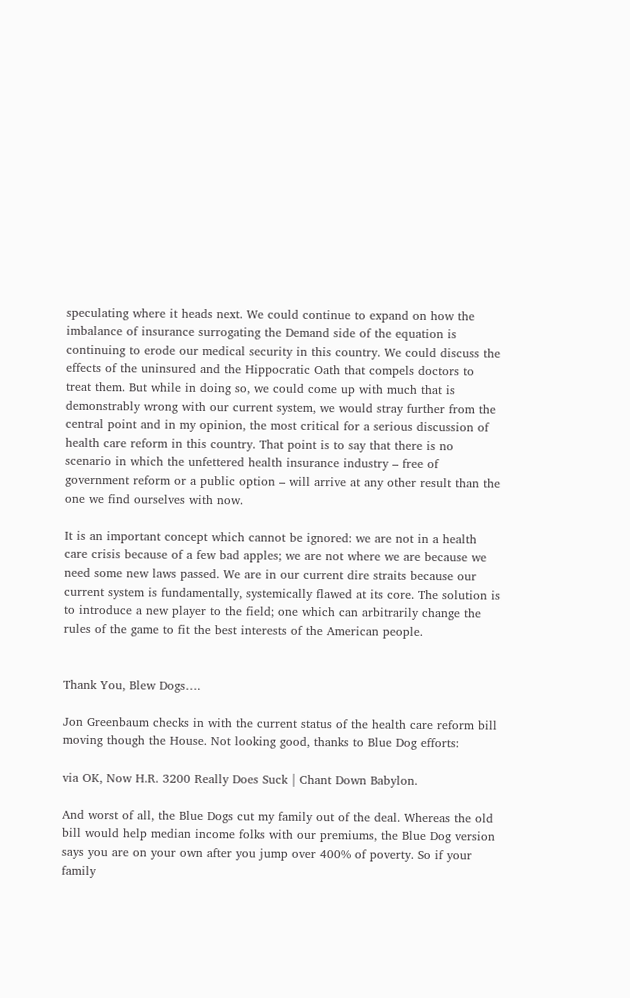speculating where it heads next. We could continue to expand on how the imbalance of insurance surrogating the Demand side of the equation is continuing to erode our medical security in this country. We could discuss the effects of the uninsured and the Hippocratic Oath that compels doctors to treat them. But while in doing so, we could come up with much that is demonstrably wrong with our current system, we would stray further from the central point and in my opinion, the most critical for a serious discussion of health care reform in this country. That point is to say that there is no scenario in which the unfettered health insurance industry – free of government reform or a public option – will arrive at any other result than the one we find ourselves with now.

It is an important concept which cannot be ignored: we are not in a health care crisis because of a few bad apples; we are not where we are because we need some new laws passed. We are in our current dire straits because our current system is fundamentally, systemically flawed at its core. The solution is to introduce a new player to the field; one which can arbitrarily change the rules of the game to fit the best interests of the American people.


Thank You, Blew Dogs….

Jon Greenbaum checks in with the current status of the health care reform bill moving though the House. Not looking good, thanks to Blue Dog efforts:

via OK, Now H.R. 3200 Really Does Suck | Chant Down Babylon.

And worst of all, the Blue Dogs cut my family out of the deal. Whereas the old bill would help median income folks with our premiums, the Blue Dog version says you are on your own after you jump over 400% of poverty. So if your family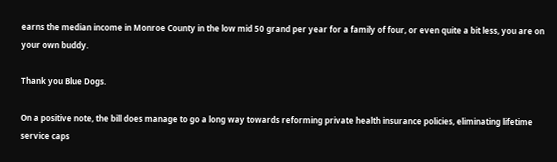earns the median income in Monroe County in the low mid 50 grand per year for a family of four, or even quite a bit less, you are on your own buddy.

Thank you Blue Dogs.

On a positive note, the bill does manage to go a long way towards reforming private health insurance policies, eliminating lifetime service caps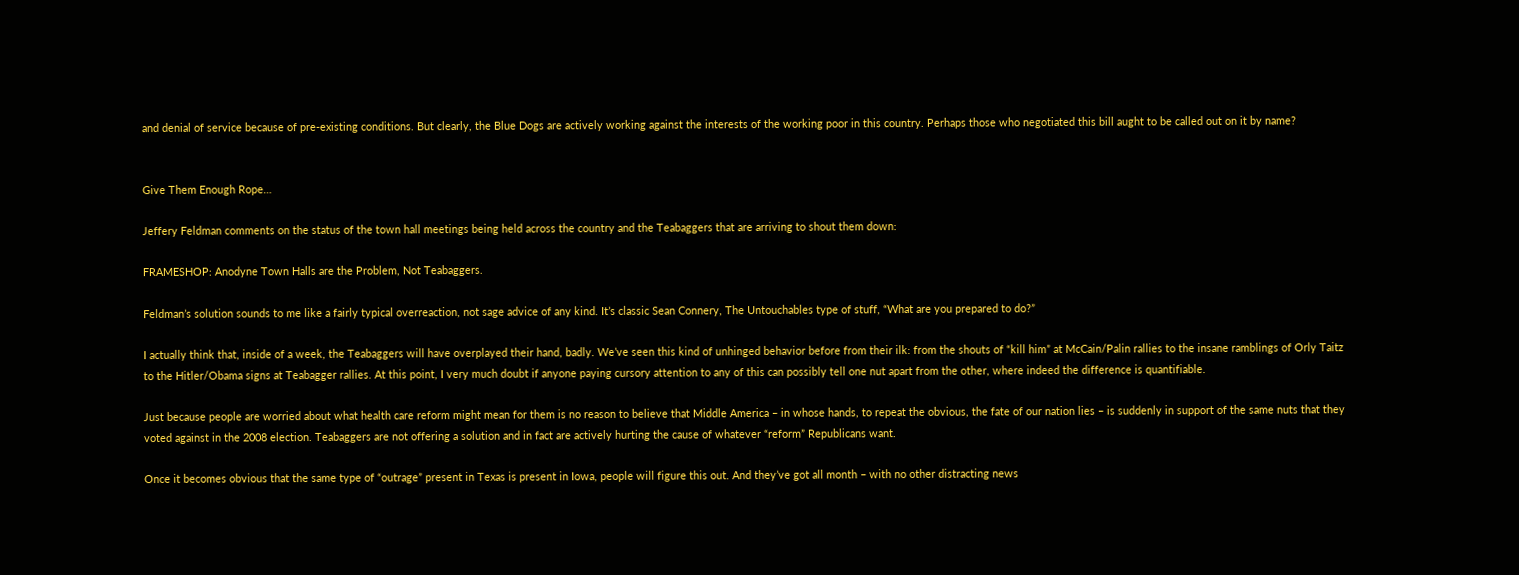and denial of service because of pre-existing conditions. But clearly, the Blue Dogs are actively working against the interests of the working poor in this country. Perhaps those who negotiated this bill aught to be called out on it by name?


Give Them Enough Rope…

Jeffery Feldman comments on the status of the town hall meetings being held across the country and the Teabaggers that are arriving to shout them down:

FRAMESHOP: Anodyne Town Halls are the Problem, Not Teabaggers.

Feldman’s solution sounds to me like a fairly typical overreaction, not sage advice of any kind. It’s classic Sean Connery, The Untouchables type of stuff, “What are you prepared to do?”

I actually think that, inside of a week, the Teabaggers will have overplayed their hand, badly. We’ve seen this kind of unhinged behavior before from their ilk: from the shouts of “kill him” at McCain/Palin rallies to the insane ramblings of Orly Taitz to the Hitler/Obama signs at Teabagger rallies. At this point, I very much doubt if anyone paying cursory attention to any of this can possibly tell one nut apart from the other, where indeed the difference is quantifiable.

Just because people are worried about what health care reform might mean for them is no reason to believe that Middle America – in whose hands, to repeat the obvious, the fate of our nation lies – is suddenly in support of the same nuts that they voted against in the 2008 election. Teabaggers are not offering a solution and in fact are actively hurting the cause of whatever “reform” Republicans want.

Once it becomes obvious that the same type of “outrage” present in Texas is present in Iowa, people will figure this out. And they’ve got all month – with no other distracting news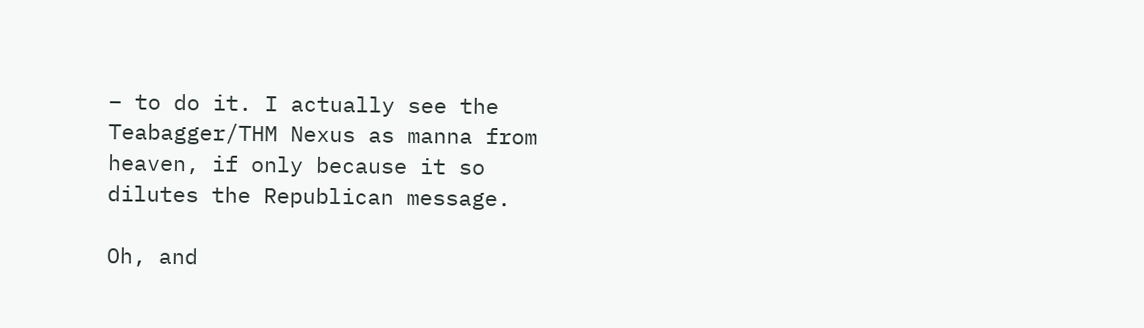– to do it. I actually see the Teabagger/THM Nexus as manna from heaven, if only because it so dilutes the Republican message.

Oh, and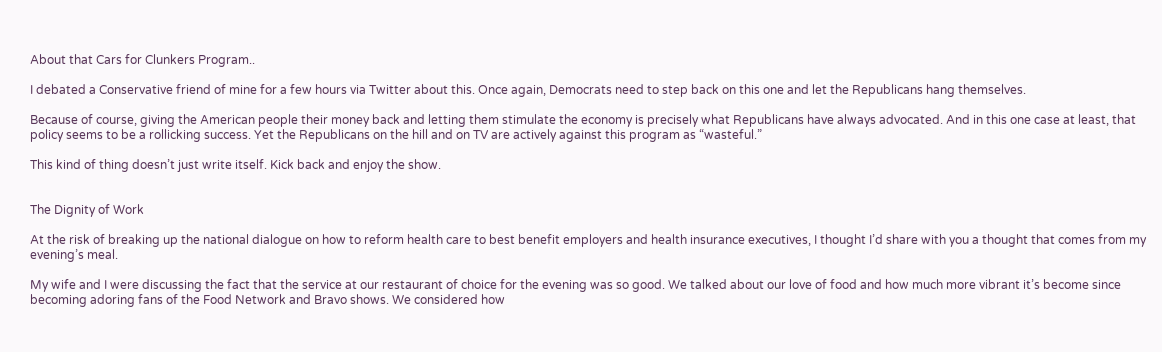About that Cars for Clunkers Program..

I debated a Conservative friend of mine for a few hours via Twitter about this. Once again, Democrats need to step back on this one and let the Republicans hang themselves.

Because of course, giving the American people their money back and letting them stimulate the economy is precisely what Republicans have always advocated. And in this one case at least, that policy seems to be a rollicking success. Yet the Republicans on the hill and on TV are actively against this program as “wasteful.”

This kind of thing doesn’t just write itself. Kick back and enjoy the show.


The Dignity of Work

At the risk of breaking up the national dialogue on how to reform health care to best benefit employers and health insurance executives, I thought I’d share with you a thought that comes from my evening’s meal.

My wife and I were discussing the fact that the service at our restaurant of choice for the evening was so good. We talked about our love of food and how much more vibrant it’s become since becoming adoring fans of the Food Network and Bravo shows. We considered how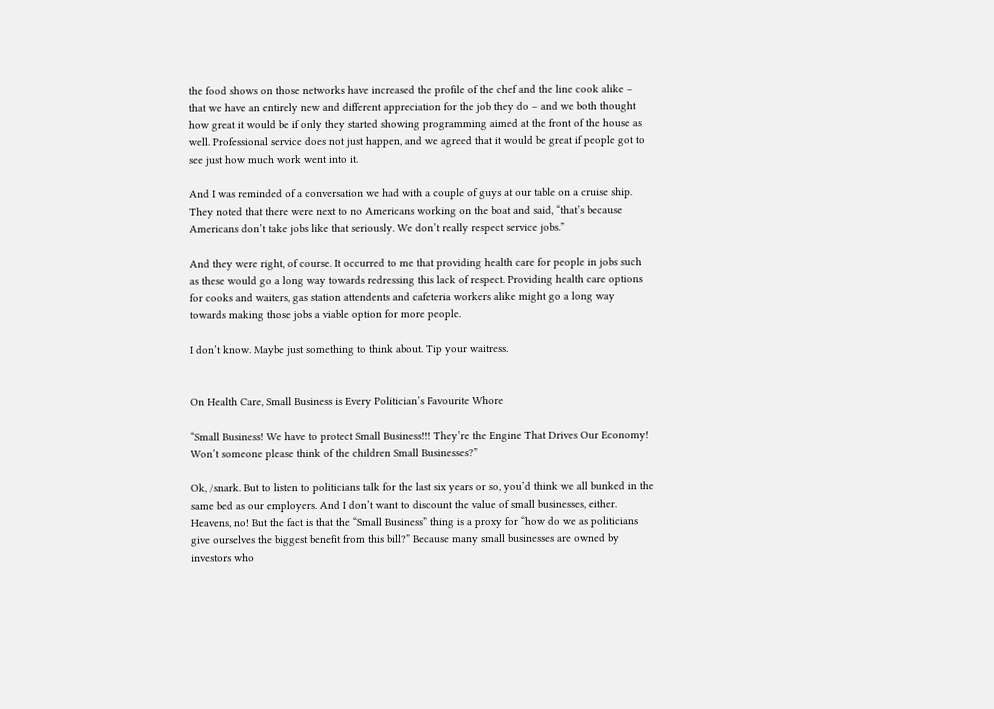the food shows on those networks have increased the profile of the chef and the line cook alike – that we have an entirely new and different appreciation for the job they do – and we both thought how great it would be if only they started showing programming aimed at the front of the house as well. Professional service does not just happen, and we agreed that it would be great if people got to see just how much work went into it.

And I was reminded of a conversation we had with a couple of guys at our table on a cruise ship. They noted that there were next to no Americans working on the boat and said, “that’s because Americans don’t take jobs like that seriously. We don’t really respect service jobs.”

And they were right, of course. It occurred to me that providing health care for people in jobs such as these would go a long way towards redressing this lack of respect. Providing health care options for cooks and waiters, gas station attendents and cafeteria workers alike might go a long way towards making those jobs a viable option for more people.

I don’t know. Maybe just something to think about. Tip your waitress.


On Health Care, Small Business is Every Politician’s Favourite Whore

“Small Business! We have to protect Small Business!!! They’re the Engine That Drives Our Economy! Won’t someone please think of the children Small Businesses?”

Ok, /snark. But to listen to politicians talk for the last six years or so, you’d think we all bunked in the same bed as our employers. And I don’t want to discount the value of small businesses, either. Heavens, no! But the fact is that the “Small Business” thing is a proxy for “how do we as politicians give ourselves the biggest benefit from this bill?” Because many small businesses are owned by investors who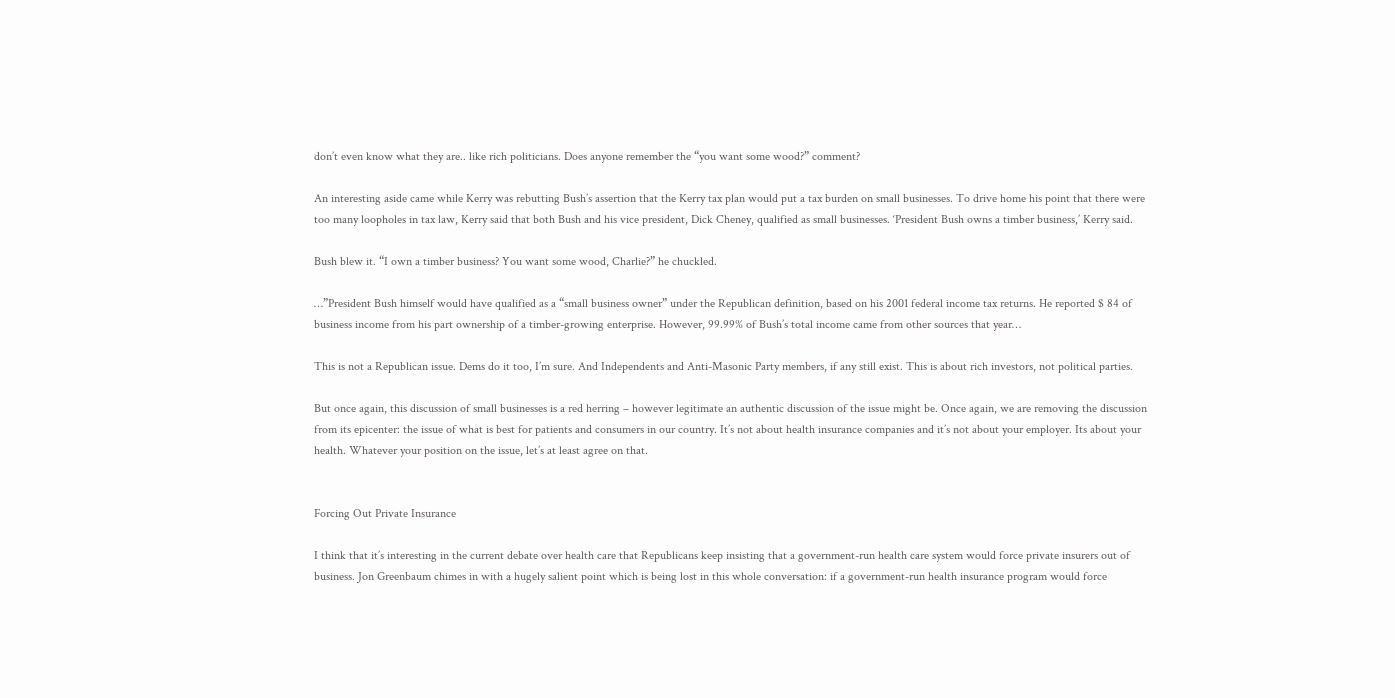don’t even know what they are.. like rich politicians. Does anyone remember the “you want some wood?” comment?

An interesting aside came while Kerry was rebutting Bush’s assertion that the Kerry tax plan would put a tax burden on small businesses. To drive home his point that there were too many loopholes in tax law, Kerry said that both Bush and his vice president, Dick Cheney, qualified as small businesses. ‘President Bush owns a timber business,’ Kerry said.

Bush blew it. “I own a timber business? You want some wood, Charlie?” he chuckled.

…”President Bush himself would have qualified as a “small business owner” under the Republican definition, based on his 2001 federal income tax returns. He reported $ 84 of business income from his part ownership of a timber-growing enterprise. However, 99.99% of Bush’s total income came from other sources that year…

This is not a Republican issue. Dems do it too, I’m sure. And Independents and Anti-Masonic Party members, if any still exist. This is about rich investors, not political parties.

But once again, this discussion of small businesses is a red herring – however legitimate an authentic discussion of the issue might be. Once again, we are removing the discussion from its epicenter: the issue of what is best for patients and consumers in our country. It’s not about health insurance companies and it’s not about your employer. Its about your health. Whatever your position on the issue, let’s at least agree on that.


Forcing Out Private Insurance

I think that it’s interesting in the current debate over health care that Republicans keep insisting that a government-run health care system would force private insurers out of business. Jon Greenbaum chimes in with a hugely salient point which is being lost in this whole conversation: if a government-run health insurance program would force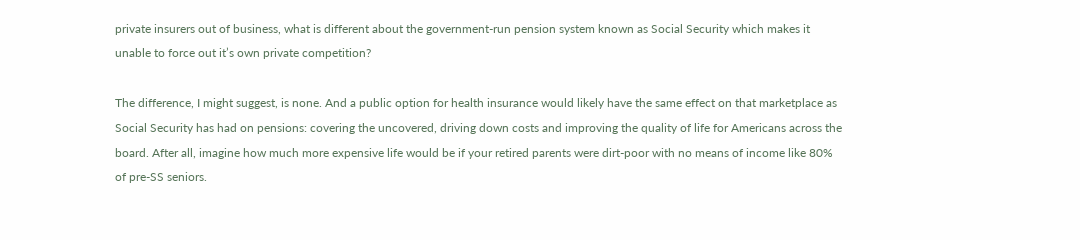private insurers out of business, what is different about the government-run pension system known as Social Security which makes it unable to force out it’s own private competition?

The difference, I might suggest, is none. And a public option for health insurance would likely have the same effect on that marketplace as Social Security has had on pensions: covering the uncovered, driving down costs and improving the quality of life for Americans across the board. After all, imagine how much more expensive life would be if your retired parents were dirt-poor with no means of income like 80% of pre-SS seniors.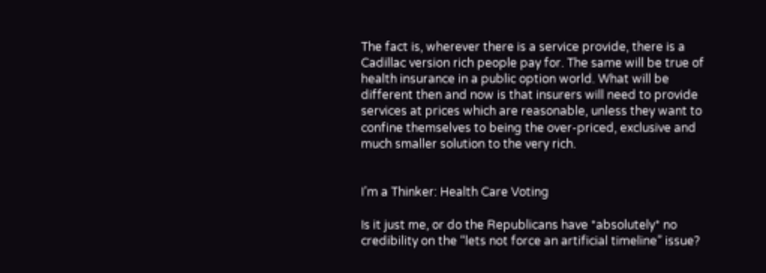The fact is, wherever there is a service provide, there is a Cadillac version rich people pay for. The same will be true of health insurance in a public option world. What will be different then and now is that insurers will need to provide services at prices which are reasonable, unless they want to confine themselves to being the over-priced, exclusive and much smaller solution to the very rich.


I’m a Thinker: Health Care Voting

Is it just me, or do the Republicans have *absolutely* no credibility on the “lets not force an artificial timeline” issue?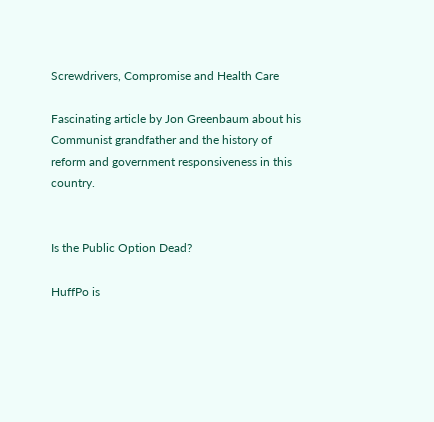Screwdrivers, Compromise and Health Care

Fascinating article by Jon Greenbaum about his Communist grandfather and the history of reform and government responsiveness in this country.


Is the Public Option Dead?

HuffPo is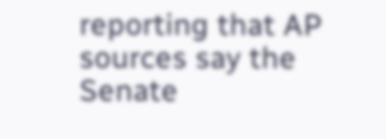reporting that AP sources say the Senate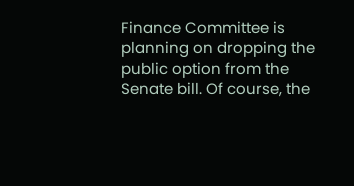Finance Committee is planning on dropping the public option from the Senate bill. Of course, the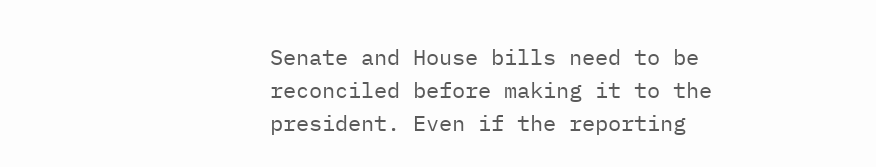Senate and House bills need to be reconciled before making it to the president. Even if the reporting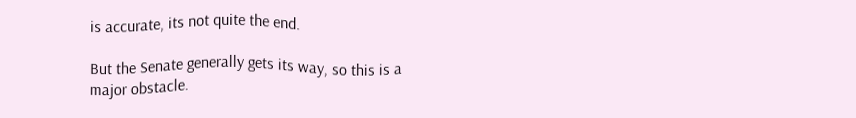is accurate, its not quite the end.

But the Senate generally gets its way, so this is a major obstacle.